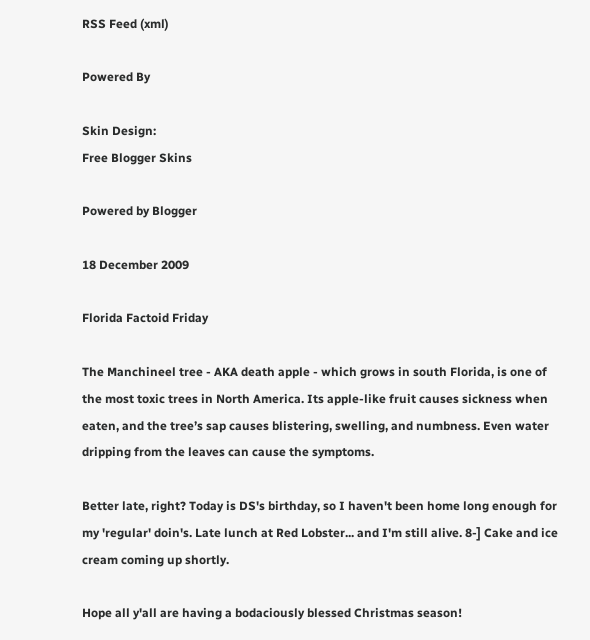RSS Feed (xml)

Powered By

Skin Design:
Free Blogger Skins

Powered by Blogger

18 December 2009

Florida Factoid Friday

The Manchineel tree - AKA death apple - which grows in south Florida, is one of the most toxic trees in North America. Its apple-like fruit causes sickness when eaten, and the tree’s sap causes blistering, swelling, and numbness. Even water dripping from the leaves can cause the symptoms.

Better late, right? Today is DS's birthday, so I haven't been home long enough for my 'regular' doin's. Late lunch at Red Lobster... and I'm still alive. 8-] Cake and ice cream coming up shortly.

Hope all y'all are having a bodaciously blessed Christmas season!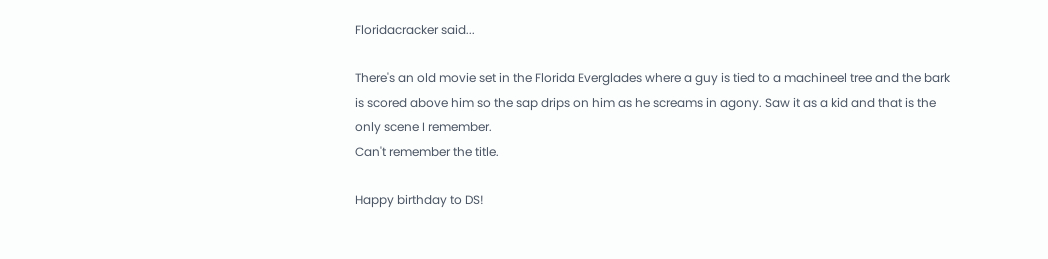Floridacracker said...

There's an old movie set in the Florida Everglades where a guy is tied to a machineel tree and the bark is scored above him so the sap drips on him as he screams in agony. Saw it as a kid and that is the only scene I remember.
Can't remember the title.

Happy birthday to DS!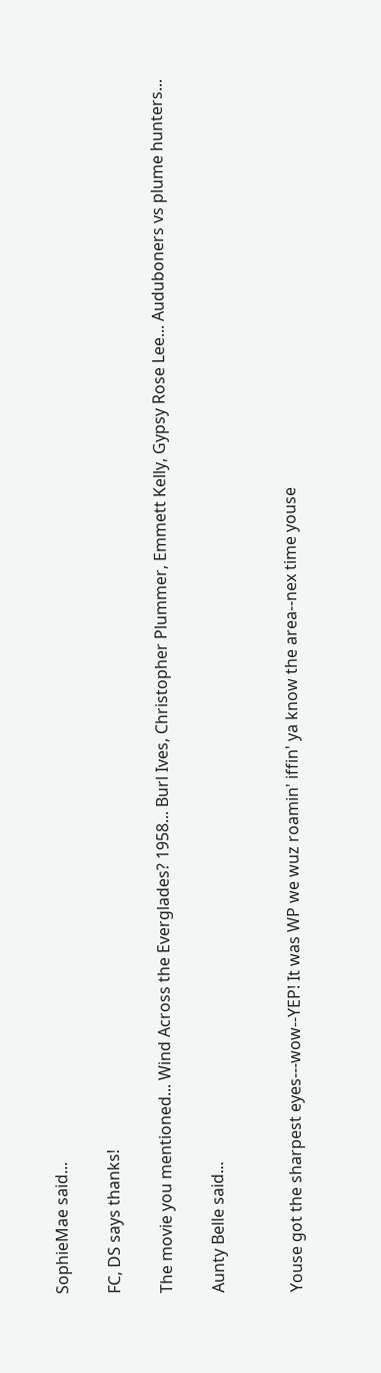SophieMae said...

FC, DS says thanks!

The movie you mentioned... Wind Across the Everglades? 1958... Burl Ives, Christopher Plummer, Emmett Kelly, Gypsy Rose Lee... Auduboners vs plume hunters...

Aunty Belle said...


Youse got the sharpest eyes---wow--YEP! It was WP we wuz roamin' iffin' ya know the area--nex time youse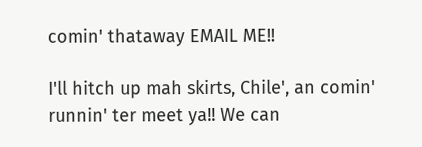comin' thataway EMAIL ME!!

I'll hitch up mah skirts, Chile', an comin' runnin' ter meet ya!! We can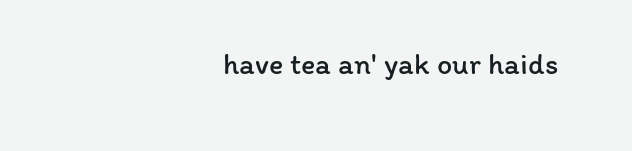have tea an' yak our haids